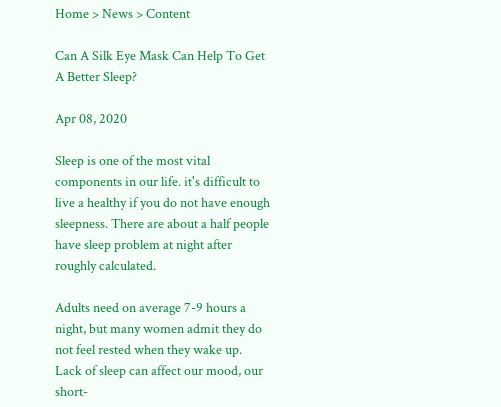Home > News > Content

Can A Silk Eye Mask Can Help To Get A Better Sleep?

Apr 08, 2020

Sleep is one of the most vital components in our life. it's difficult to live a healthy if you do not have enough sleepness. There are about a half people have sleep problem at night after roughly calculated.

Adults need on average 7-9 hours a night, but many women admit they do not feel rested when they wake up. Lack of sleep can affect our mood, our short-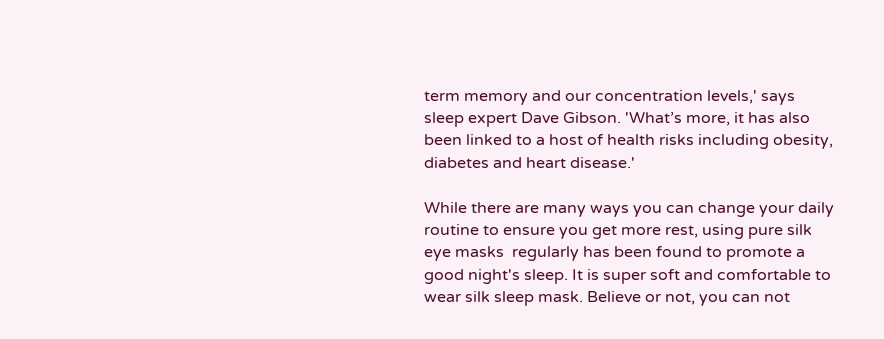term memory and our concentration levels,' says sleep expert Dave Gibson. 'What’s more, it has also been linked to a host of health risks including obesity, diabetes and heart disease.'

While there are many ways you can change your daily routine to ensure you get more rest, using pure silk eye masks  regularly has been found to promote a good night's sleep. It is super soft and comfortable to wear silk sleep mask. Believe or not, you can not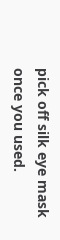pick off silk eye mask once you used.